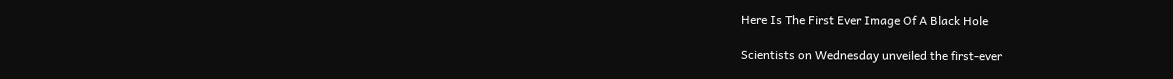Here Is The First Ever Image Of A Black Hole

Scientists on Wednesday unveiled the first-ever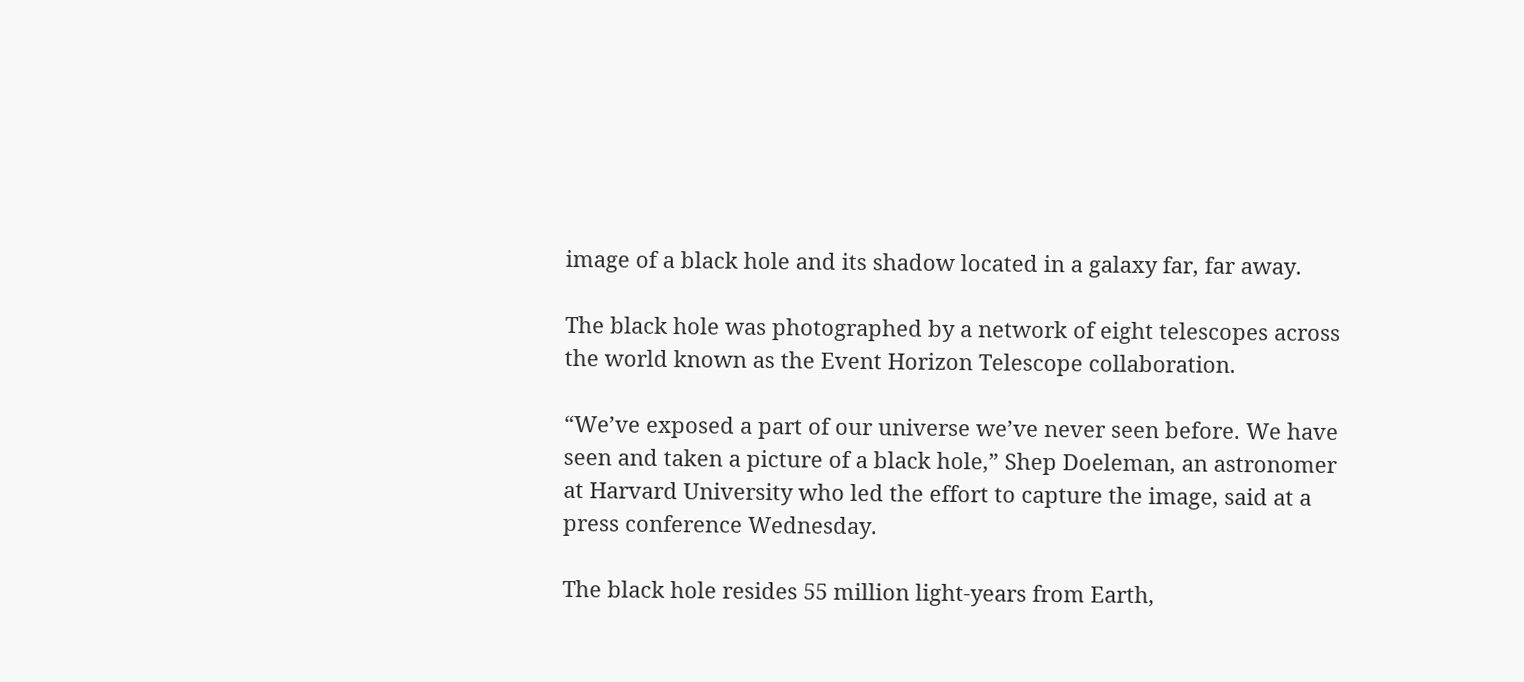image of a black hole and its shadow located in a galaxy far, far away.

The black hole was photographed by a network of eight telescopes across the world known as the Event Horizon Telescope collaboration.

“We’ve exposed a part of our universe we’ve never seen before. We have seen and taken a picture of a black hole,” Shep Doeleman, an astronomer at Harvard University who led the effort to capture the image, said at a press conference Wednesday.

The black hole resides 55 million light-years from Earth,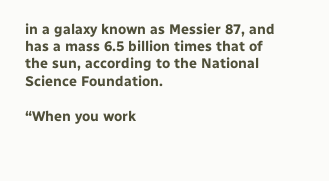in a galaxy known as Messier 87, and has a mass 6.5 billion times that of the sun, according to the National Science Foundation.

“When you work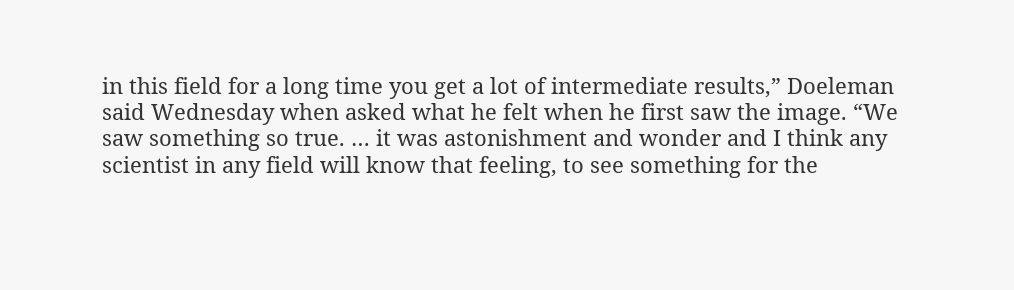in this field for a long time you get a lot of intermediate results,” Doeleman said Wednesday when asked what he felt when he first saw the image. “We saw something so true. … it was astonishment and wonder and I think any scientist in any field will know that feeling, to see something for the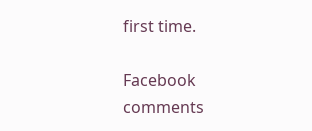first time.

Facebook comments